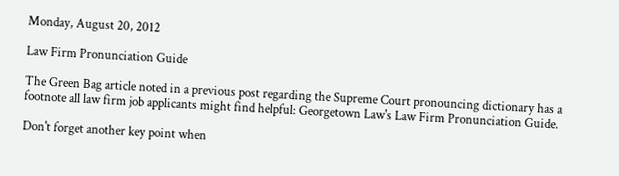Monday, August 20, 2012

Law Firm Pronunciation Guide

The Green Bag article noted in a previous post regarding the Supreme Court pronouncing dictionary has a footnote all law firm job applicants might find helpful: Georgetown Law's Law Firm Pronunciation Guide.

Don't forget another key point when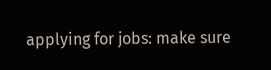applying for jobs: make sure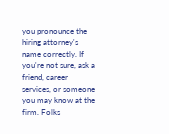you pronounce the hiring attorney's name correctly. If you're not sure, ask a friend, career services, or someone you may know at the firm. Folks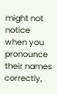might not notice when you pronounce their names correctly,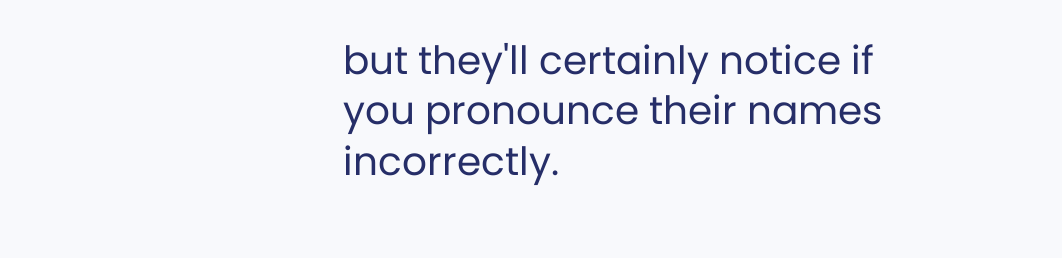but they'll certainly notice if you pronounce their names incorrectly.